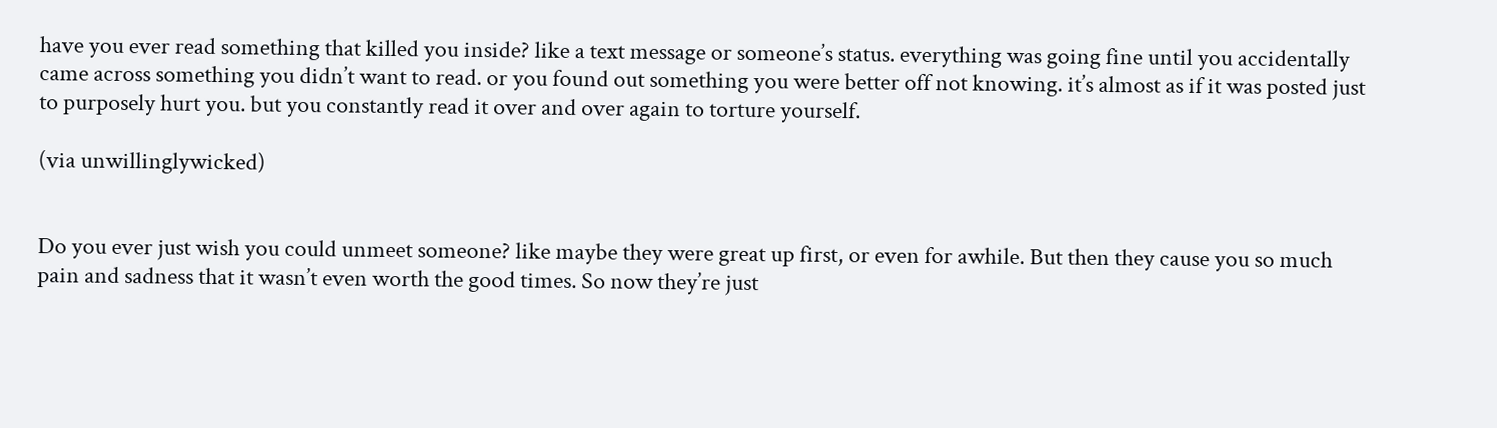have you ever read something that killed you inside? like a text message or someone’s status. everything was going fine until you accidentally came across something you didn’t want to read. or you found out something you were better off not knowing. it’s almost as if it was posted just to purposely hurt you. but you constantly read it over and over again to torture yourself.

(via unwillinglywicked)


Do you ever just wish you could unmeet someone? like maybe they were great up first, or even for awhile. But then they cause you so much pain and sadness that it wasn’t even worth the good times. So now they’re just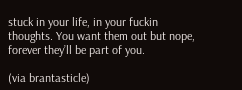stuck in your life, in your fuckin thoughts. You want them out but nope, forever they’ll be part of you.

(via brantasticle)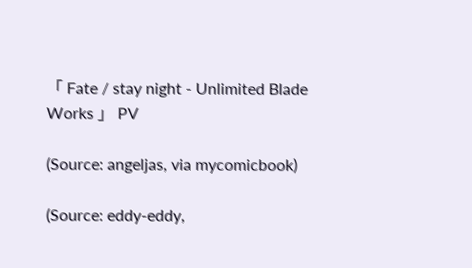「 Fate / stay night - Unlimited Blade Works 」 PV

(Source: angeljas, via mycomicbook)

(Source: eddy-eddy,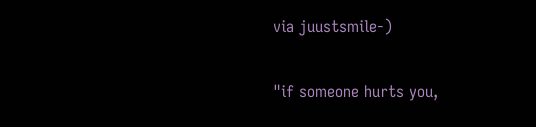via juustsmile-)

"if someone hurts you,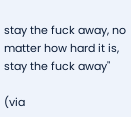stay the fuck away, no matter how hard it is, stay the fuck away"

(via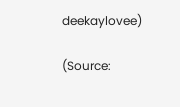deekaylovee)

(Source: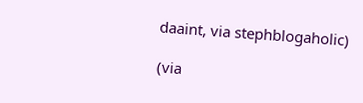daaint, via stephblogaholic)

(via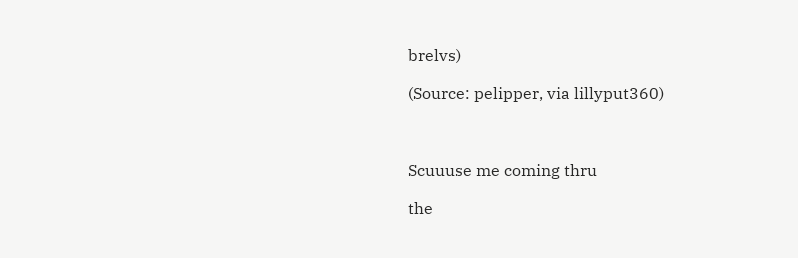brelvs)

(Source: pelipper, via lillyput360)



Scuuuse me coming thru

the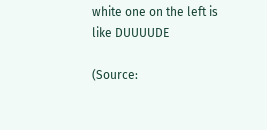white one on the left is like DUUUUDE

(Source: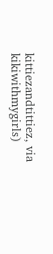kittiezandtittiez, via kikiwithmygirls)